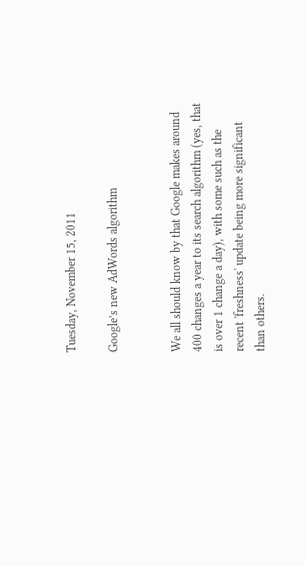Tuesday, November 15, 2011

Google’s new AdWords algorithm


We all should know by that Google makes around 400 changes a year to its search algorithm (yes, that is over 1 change a day), with some such as the recent 'freshness' update being more significant than others.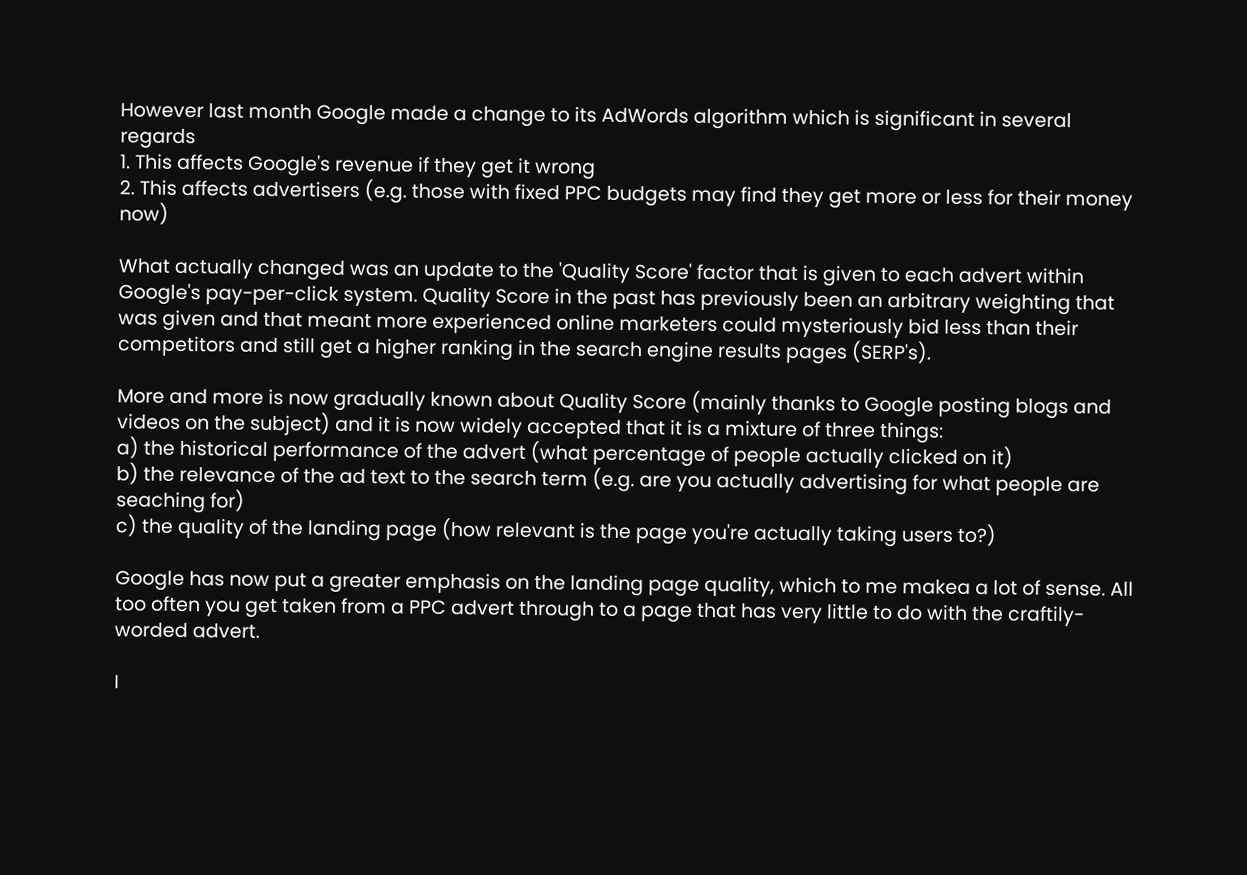However last month Google made a change to its AdWords algorithm which is significant in several regards
1. This affects Google's revenue if they get it wrong
2. This affects advertisers (e.g. those with fixed PPC budgets may find they get more or less for their money now)

What actually changed was an update to the 'Quality Score' factor that is given to each advert within Google's pay-per-click system. Quality Score in the past has previously been an arbitrary weighting that was given and that meant more experienced online marketers could mysteriously bid less than their competitors and still get a higher ranking in the search engine results pages (SERP's).

More and more is now gradually known about Quality Score (mainly thanks to Google posting blogs and videos on the subject) and it is now widely accepted that it is a mixture of three things:
a) the historical performance of the advert (what percentage of people actually clicked on it)
b) the relevance of the ad text to the search term (e.g. are you actually advertising for what people are seaching for)
c) the quality of the landing page (how relevant is the page you're actually taking users to?)

Google has now put a greater emphasis on the landing page quality, which to me makea a lot of sense. All too often you get taken from a PPC advert through to a page that has very little to do with the craftily-worded advert.

I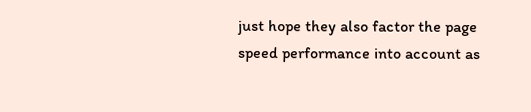just hope they also factor the page speed performance into account as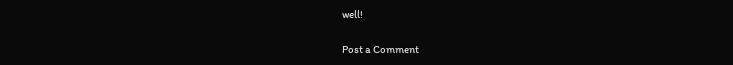well!

Post a Comment